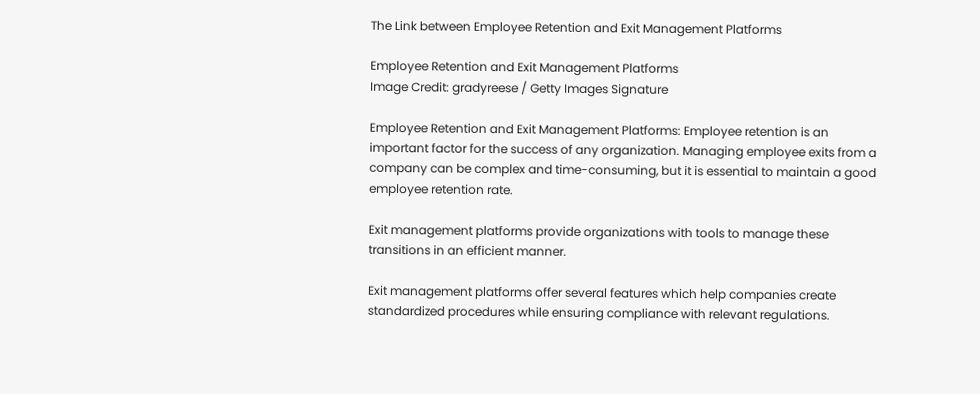The Link between Employee Retention and Exit Management Platforms

Employee Retention and Exit Management Platforms
Image Credit: gradyreese / Getty Images Signature

Employee Retention and Exit Management Platforms: Employee retention is an important factor for the success of any organization. Managing employee exits from a company can be complex and time-consuming, but it is essential to maintain a good employee retention rate.

Exit management platforms provide organizations with tools to manage these transitions in an efficient manner.

Exit management platforms offer several features which help companies create standardized procedures while ensuring compliance with relevant regulations.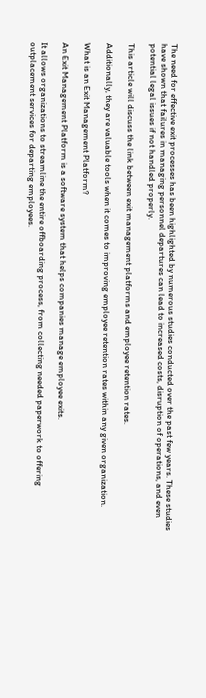The need for effective exit processes has been highlighted by numerous studies conducted over the past few years. These studies have shown that failures in managing personnel departures can lead to increased costs, disruption of operations, and even potential legal issues if not handled properly.

This article will discuss the link between exit management platforms and employee retention rates.

Additionally, they are valuable tools when it comes to improving employee retention rates within any given organization.

What is an Exit Management Platform?

An Exit Management Platform is a software system that helps companies manage employee exits.

It allows organizations to streamline the entire offboarding process, from collecting needed paperwork to offering outplacement services for departing employees.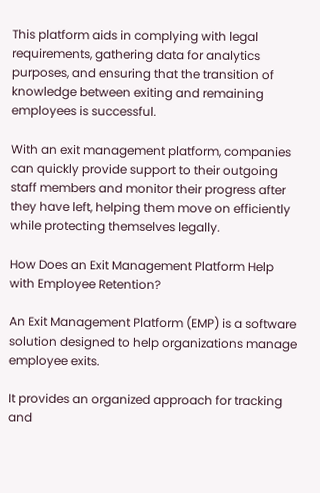This platform aids in complying with legal requirements, gathering data for analytics purposes, and ensuring that the transition of knowledge between exiting and remaining employees is successful.

With an exit management platform, companies can quickly provide support to their outgoing staff members and monitor their progress after they have left, helping them move on efficiently while protecting themselves legally.

How Does an Exit Management Platform Help with Employee Retention?

An Exit Management Platform (EMP) is a software solution designed to help organizations manage employee exits.

It provides an organized approach for tracking and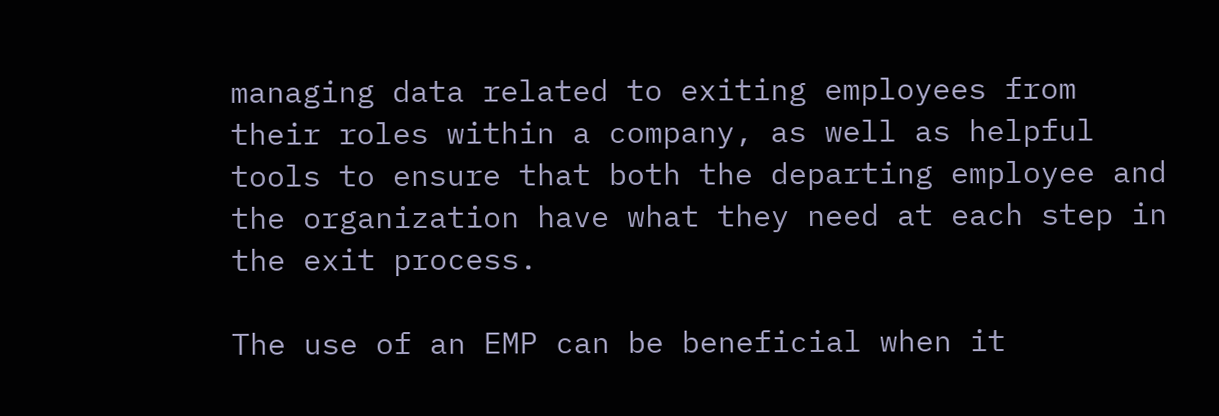managing data related to exiting employees from their roles within a company, as well as helpful tools to ensure that both the departing employee and the organization have what they need at each step in the exit process.

The use of an EMP can be beneficial when it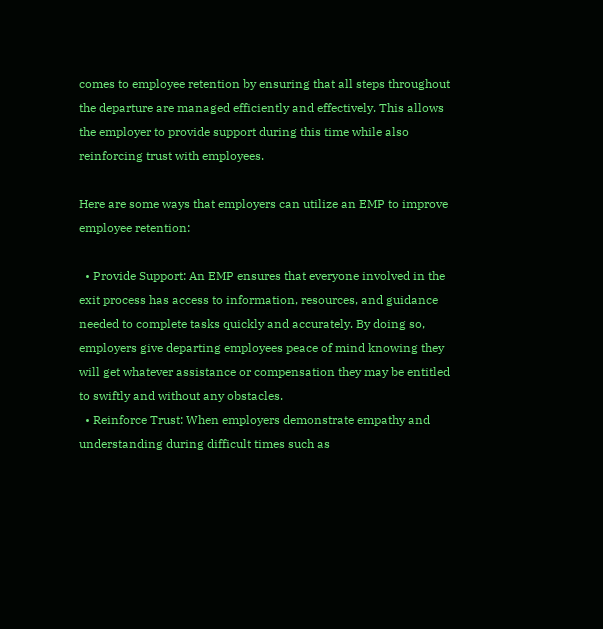comes to employee retention by ensuring that all steps throughout the departure are managed efficiently and effectively. This allows the employer to provide support during this time while also reinforcing trust with employees.

Here are some ways that employers can utilize an EMP to improve employee retention:

  • Provide Support: An EMP ensures that everyone involved in the exit process has access to information, resources, and guidance needed to complete tasks quickly and accurately. By doing so, employers give departing employees peace of mind knowing they will get whatever assistance or compensation they may be entitled to swiftly and without any obstacles.
  • Reinforce Trust: When employers demonstrate empathy and understanding during difficult times such as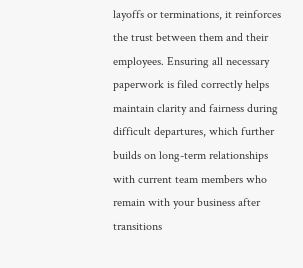layoffs or terminations, it reinforces the trust between them and their employees. Ensuring all necessary paperwork is filed correctly helps maintain clarity and fairness during difficult departures, which further builds on long-term relationships with current team members who remain with your business after transitions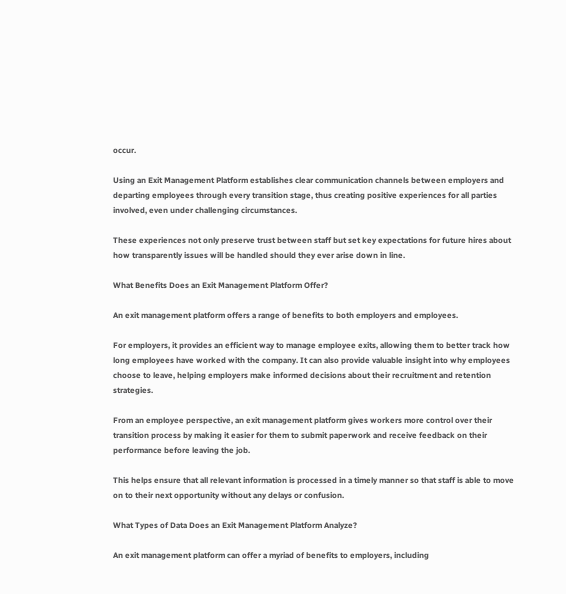occur.

Using an Exit Management Platform establishes clear communication channels between employers and departing employees through every transition stage, thus creating positive experiences for all parties involved, even under challenging circumstances.

These experiences not only preserve trust between staff but set key expectations for future hires about how transparently issues will be handled should they ever arise down in line.

What Benefits Does an Exit Management Platform Offer?

An exit management platform offers a range of benefits to both employers and employees.

For employers, it provides an efficient way to manage employee exits, allowing them to better track how long employees have worked with the company. It can also provide valuable insight into why employees choose to leave, helping employers make informed decisions about their recruitment and retention strategies.

From an employee perspective, an exit management platform gives workers more control over their transition process by making it easier for them to submit paperwork and receive feedback on their performance before leaving the job.

This helps ensure that all relevant information is processed in a timely manner so that staff is able to move on to their next opportunity without any delays or confusion.

What Types of Data Does an Exit Management Platform Analyze?

An exit management platform can offer a myriad of benefits to employers, including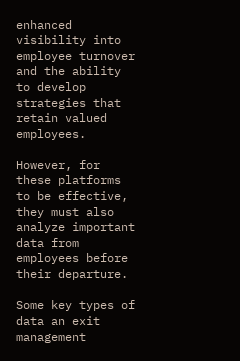enhanced visibility into employee turnover and the ability to develop strategies that retain valued employees.

However, for these platforms to be effective, they must also analyze important data from employees before their departure.

Some key types of data an exit management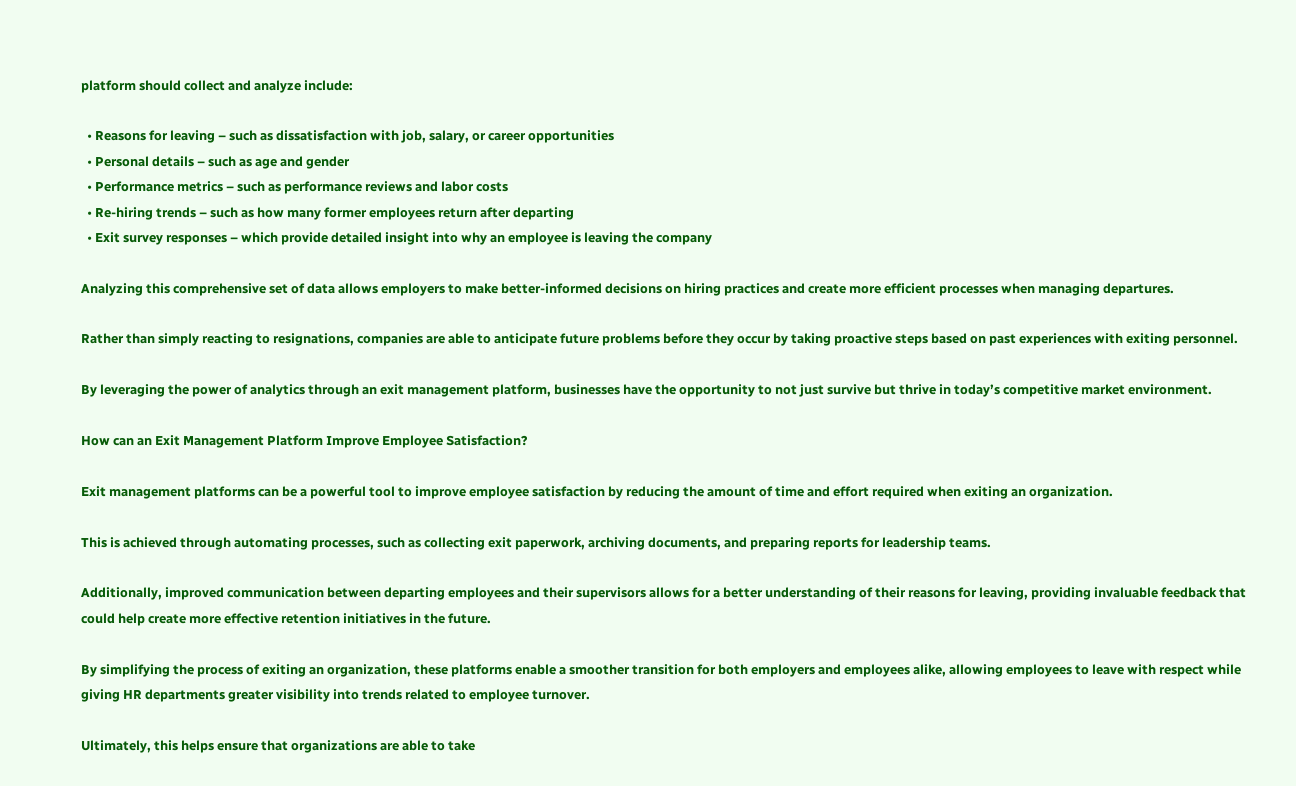platform should collect and analyze include:

  • Reasons for leaving – such as dissatisfaction with job, salary, or career opportunities
  • Personal details – such as age and gender
  • Performance metrics – such as performance reviews and labor costs
  • Re-hiring trends – such as how many former employees return after departing
  • Exit survey responses – which provide detailed insight into why an employee is leaving the company

Analyzing this comprehensive set of data allows employers to make better-informed decisions on hiring practices and create more efficient processes when managing departures.

Rather than simply reacting to resignations, companies are able to anticipate future problems before they occur by taking proactive steps based on past experiences with exiting personnel.

By leveraging the power of analytics through an exit management platform, businesses have the opportunity to not just survive but thrive in today’s competitive market environment.

How can an Exit Management Platform Improve Employee Satisfaction?

Exit management platforms can be a powerful tool to improve employee satisfaction by reducing the amount of time and effort required when exiting an organization.

This is achieved through automating processes, such as collecting exit paperwork, archiving documents, and preparing reports for leadership teams.

Additionally, improved communication between departing employees and their supervisors allows for a better understanding of their reasons for leaving, providing invaluable feedback that could help create more effective retention initiatives in the future.

By simplifying the process of exiting an organization, these platforms enable a smoother transition for both employers and employees alike, allowing employees to leave with respect while giving HR departments greater visibility into trends related to employee turnover.

Ultimately, this helps ensure that organizations are able to take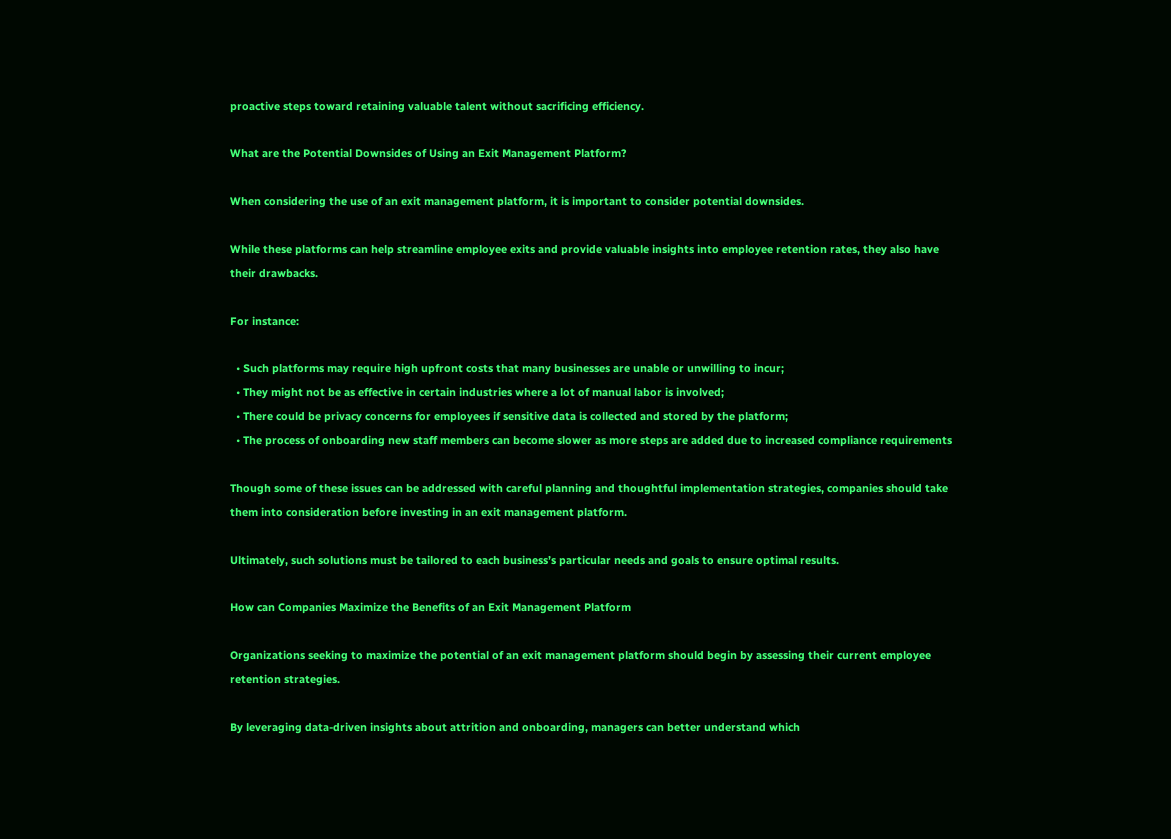proactive steps toward retaining valuable talent without sacrificing efficiency.

What are the Potential Downsides of Using an Exit Management Platform?

When considering the use of an exit management platform, it is important to consider potential downsides.

While these platforms can help streamline employee exits and provide valuable insights into employee retention rates, they also have their drawbacks.

For instance:

  • Such platforms may require high upfront costs that many businesses are unable or unwilling to incur;
  • They might not be as effective in certain industries where a lot of manual labor is involved;
  • There could be privacy concerns for employees if sensitive data is collected and stored by the platform;
  • The process of onboarding new staff members can become slower as more steps are added due to increased compliance requirements

Though some of these issues can be addressed with careful planning and thoughtful implementation strategies, companies should take them into consideration before investing in an exit management platform.

Ultimately, such solutions must be tailored to each business’s particular needs and goals to ensure optimal results.

How can Companies Maximize the Benefits of an Exit Management Platform

Organizations seeking to maximize the potential of an exit management platform should begin by assessing their current employee retention strategies.

By leveraging data-driven insights about attrition and onboarding, managers can better understand which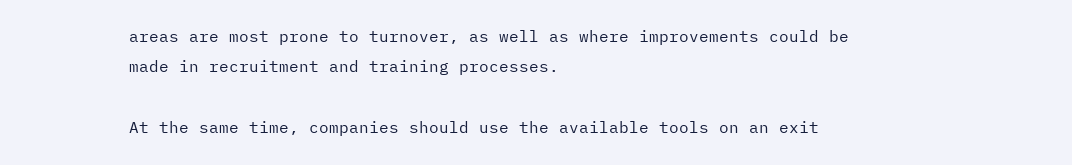areas are most prone to turnover, as well as where improvements could be made in recruitment and training processes.

At the same time, companies should use the available tools on an exit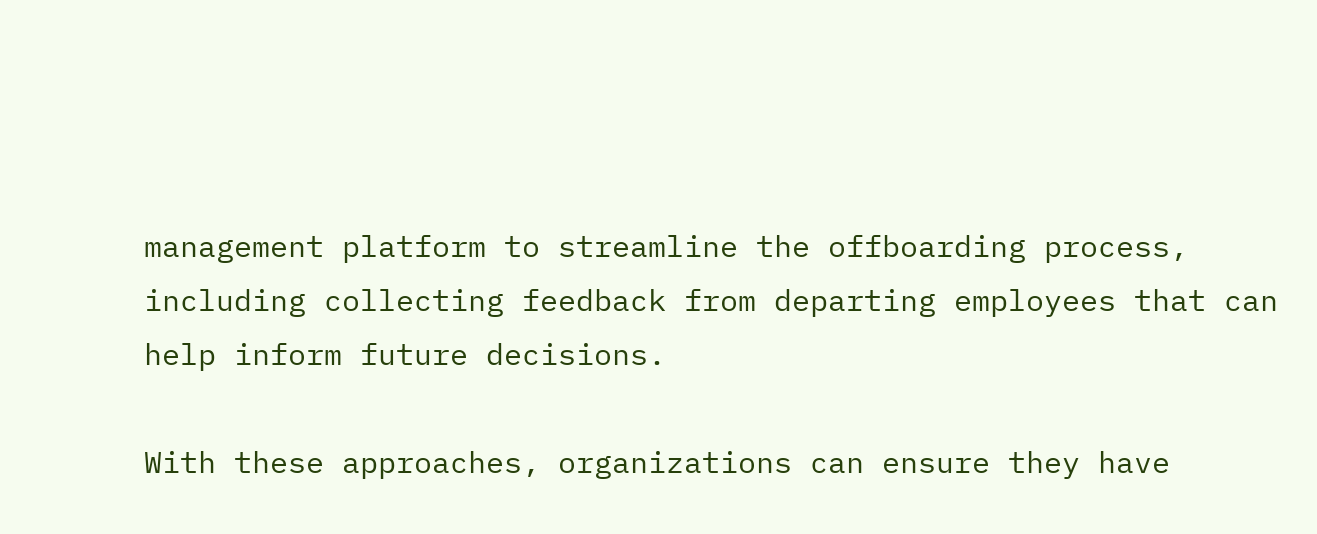management platform to streamline the offboarding process, including collecting feedback from departing employees that can help inform future decisions.

With these approaches, organizations can ensure they have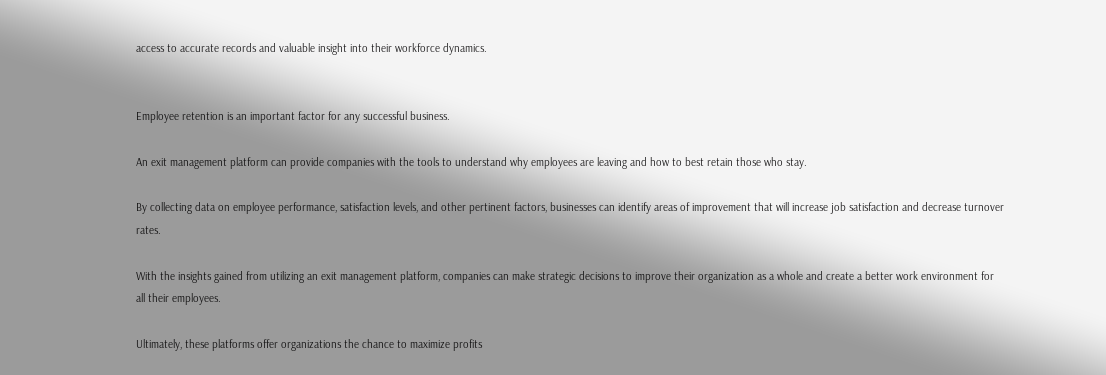access to accurate records and valuable insight into their workforce dynamics.


Employee retention is an important factor for any successful business.

An exit management platform can provide companies with the tools to understand why employees are leaving and how to best retain those who stay.

By collecting data on employee performance, satisfaction levels, and other pertinent factors, businesses can identify areas of improvement that will increase job satisfaction and decrease turnover rates.

With the insights gained from utilizing an exit management platform, companies can make strategic decisions to improve their organization as a whole and create a better work environment for all their employees.

Ultimately, these platforms offer organizations the chance to maximize profits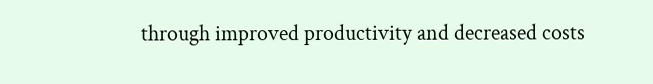through improved productivity and decreased costs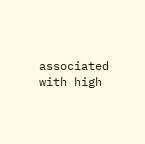associated with high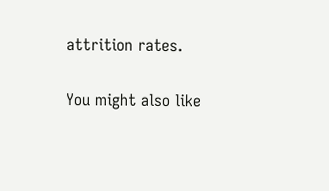attrition rates.

You might also like